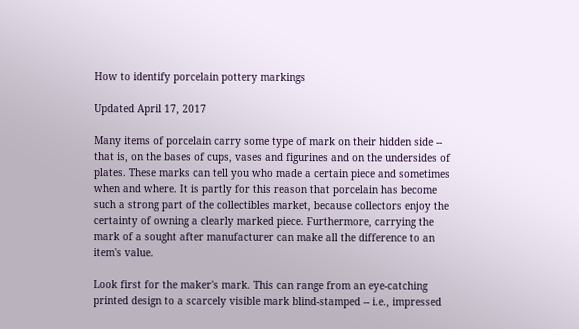How to identify porcelain pottery markings

Updated April 17, 2017

Many items of porcelain carry some type of mark on their hidden side -- that is, on the bases of cups, vases and figurines and on the undersides of plates. These marks can tell you who made a certain piece and sometimes when and where. It is partly for this reason that porcelain has become such a strong part of the collectibles market, because collectors enjoy the certainty of owning a clearly marked piece. Furthermore, carrying the mark of a sought after manufacturer can make all the difference to an item's value.

Look first for the maker's mark. This can range from an eye-catching printed design to a scarcely visible mark blind-stamped -- i.e., impressed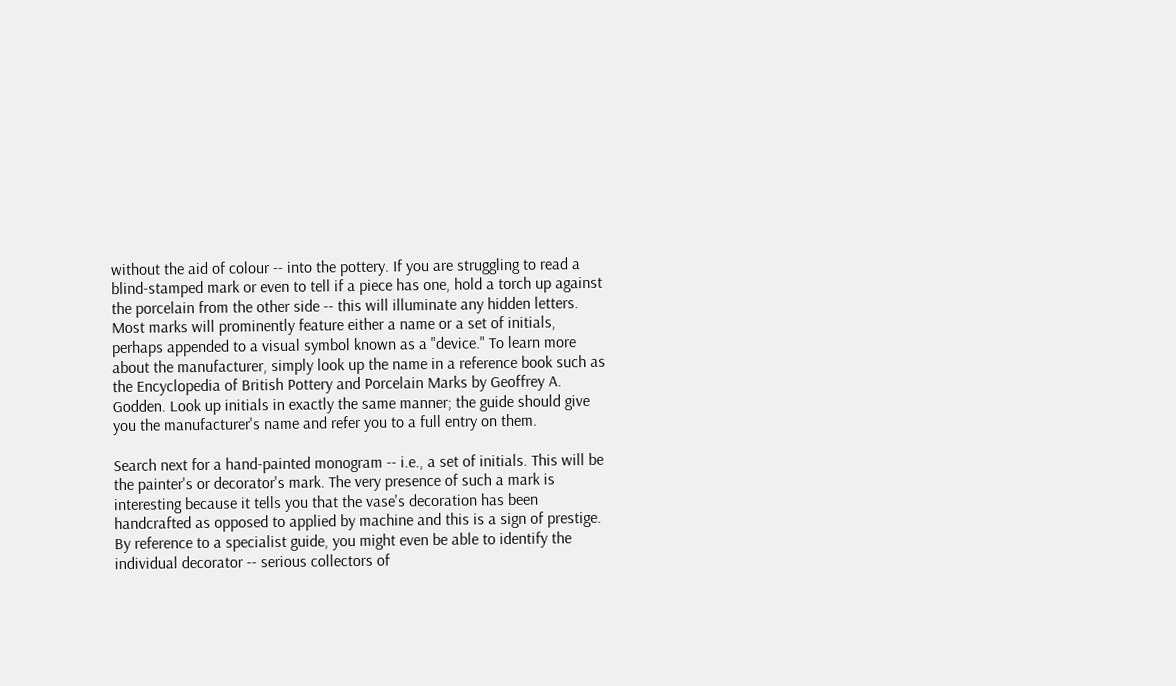without the aid of colour -- into the pottery. If you are struggling to read a blind-stamped mark or even to tell if a piece has one, hold a torch up against the porcelain from the other side -- this will illuminate any hidden letters. Most marks will prominently feature either a name or a set of initials, perhaps appended to a visual symbol known as a "device." To learn more about the manufacturer, simply look up the name in a reference book such as the Encyclopedia of British Pottery and Porcelain Marks by Geoffrey A. Godden. Look up initials in exactly the same manner; the guide should give you the manufacturer's name and refer you to a full entry on them.

Search next for a hand-painted monogram -- i.e., a set of initials. This will be the painter's or decorator's mark. The very presence of such a mark is interesting because it tells you that the vase's decoration has been handcrafted as opposed to applied by machine and this is a sign of prestige. By reference to a specialist guide, you might even be able to identify the individual decorator -- serious collectors of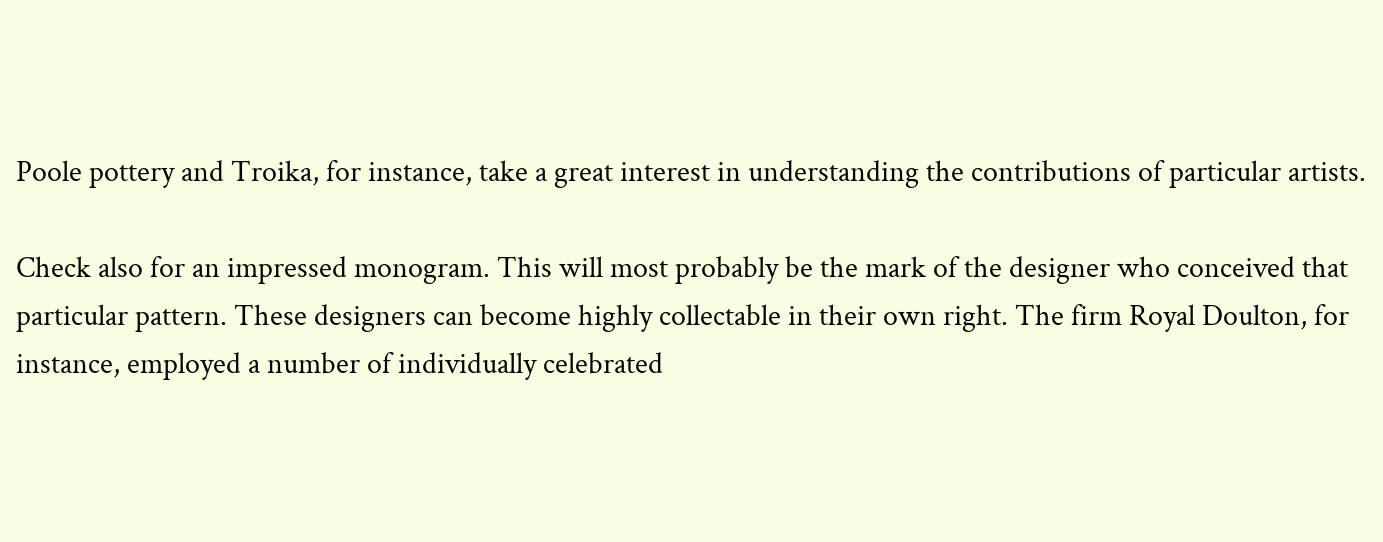Poole pottery and Troika, for instance, take a great interest in understanding the contributions of particular artists.

Check also for an impressed monogram. This will most probably be the mark of the designer who conceived that particular pattern. These designers can become highly collectable in their own right. The firm Royal Doulton, for instance, employed a number of individually celebrated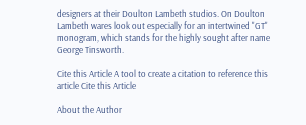designers at their Doulton Lambeth studios. On Doulton Lambeth wares look out especially for an intertwined "GT" monogram, which stands for the highly sought after name George Tinsworth.

Cite this Article A tool to create a citation to reference this article Cite this Article

About the Author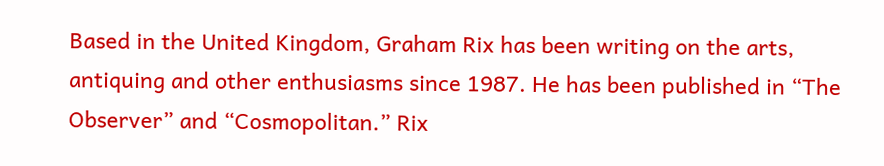Based in the United Kingdom, Graham Rix has been writing on the arts, antiquing and other enthusiasms since 1987. He has been published in “The Observer” and “Cosmopolitan.” Rix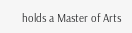holds a Master of Arts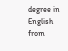degree in English from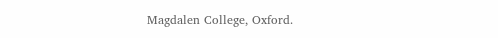Magdalen College, Oxford.